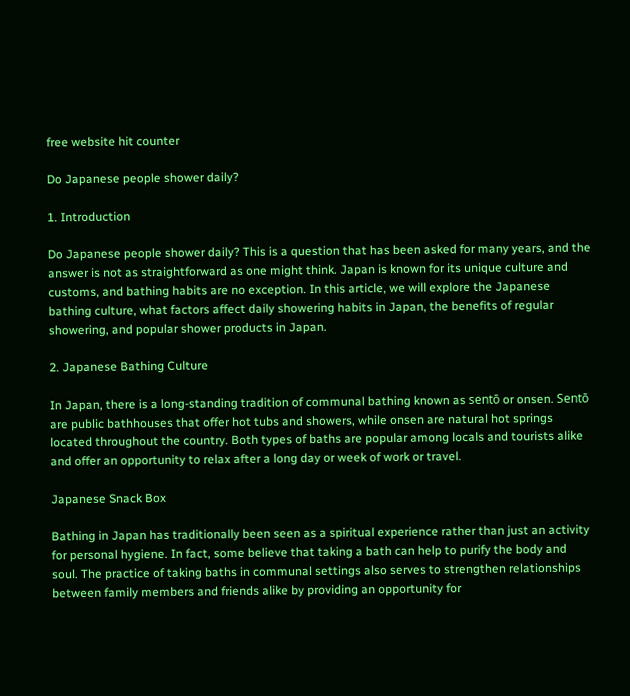free website hit counter

Do Japanese people shower daily?

1. Introduction

Do Japanese people shower daily? This is a question that has been asked for many years, and the answer is not as straightforward as one might think. Japan is known for its unique culture and customs, and bathing habits are no exception. In this article, we will explore the Japanese bathing culture, what factors affect daily showering habits in Japan, the benefits of regular showering, and popular shower products in Japan.

2. Japanese Bathing Culture

In Japan, there is a long-standing tradition of communal bathing known as sentō or onsen. Sentō are public bathhouses that offer hot tubs and showers, while onsen are natural hot springs located throughout the country. Both types of baths are popular among locals and tourists alike and offer an opportunity to relax after a long day or week of work or travel.

Japanese Snack Box

Bathing in Japan has traditionally been seen as a spiritual experience rather than just an activity for personal hygiene. In fact, some believe that taking a bath can help to purify the body and soul. The practice of taking baths in communal settings also serves to strengthen relationships between family members and friends alike by providing an opportunity for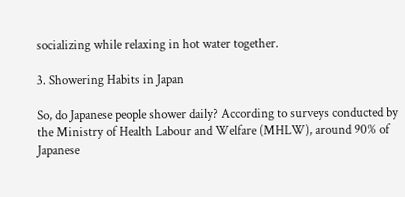socializing while relaxing in hot water together.

3. Showering Habits in Japan

So, do Japanese people shower daily? According to surveys conducted by the Ministry of Health Labour and Welfare (MHLW), around 90% of Japanese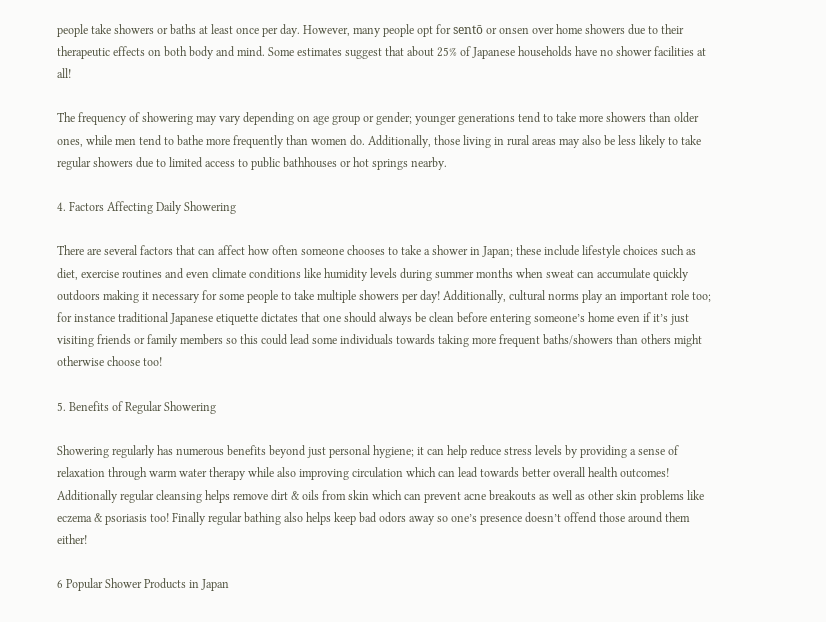people take showers or baths at least once per day. However, many people opt for sentō or onsen over home showers due to their therapeutic effects on both body and mind. Some estimates suggest that about 25% of Japanese households have no shower facilities at all!

The frequency of showering may vary depending on age group or gender; younger generations tend to take more showers than older ones, while men tend to bathe more frequently than women do. Additionally, those living in rural areas may also be less likely to take regular showers due to limited access to public bathhouses or hot springs nearby.

4. Factors Affecting Daily Showering

There are several factors that can affect how often someone chooses to take a shower in Japan; these include lifestyle choices such as diet, exercise routines and even climate conditions like humidity levels during summer months when sweat can accumulate quickly outdoors making it necessary for some people to take multiple showers per day! Additionally, cultural norms play an important role too; for instance traditional Japanese etiquette dictates that one should always be clean before entering someone’s home even if it’s just visiting friends or family members so this could lead some individuals towards taking more frequent baths/showers than others might otherwise choose too!

5. Benefits of Regular Showering

Showering regularly has numerous benefits beyond just personal hygiene; it can help reduce stress levels by providing a sense of relaxation through warm water therapy while also improving circulation which can lead towards better overall health outcomes! Additionally regular cleansing helps remove dirt & oils from skin which can prevent acne breakouts as well as other skin problems like eczema & psoriasis too! Finally regular bathing also helps keep bad odors away so one’s presence doesn’t offend those around them either!

6 Popular Shower Products in Japan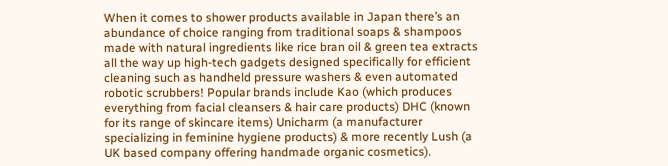When it comes to shower products available in Japan there’s an abundance of choice ranging from traditional soaps & shampoos made with natural ingredients like rice bran oil & green tea extracts all the way up high-tech gadgets designed specifically for efficient cleaning such as handheld pressure washers & even automated robotic scrubbers! Popular brands include Kao (which produces everything from facial cleansers & hair care products) DHC (known for its range of skincare items) Unicharm (a manufacturer specializing in feminine hygiene products) & more recently Lush (a UK based company offering handmade organic cosmetics).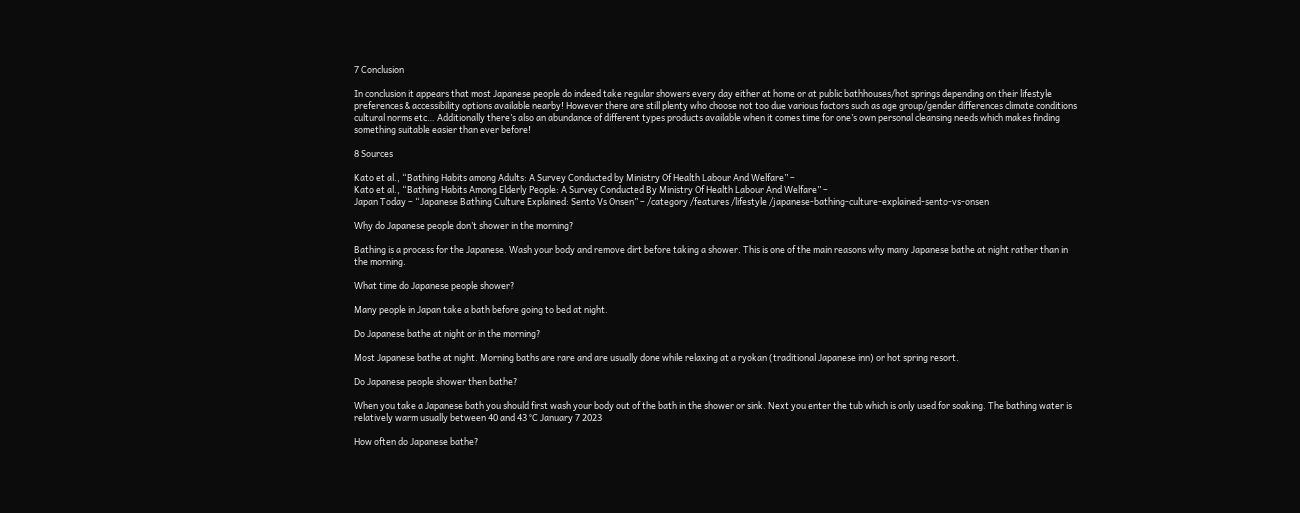7 Conclusion

In conclusion it appears that most Japanese people do indeed take regular showers every day either at home or at public bathhouses/hot springs depending on their lifestyle preferences & accessibility options available nearby! However there are still plenty who choose not too due various factors such as age group/gender differences climate conditions cultural norms etc… Additionally there’s also an abundance of different types products available when it comes time for one’s own personal cleansing needs which makes finding something suitable easier than ever before!

8 Sources

Kato et al., “Bathing Habits among Adults: A Survey Conducted by Ministry Of Health Labour And Welfare” –
Kato et al., “Bathing Habits Among Elderly People: A Survey Conducted By Ministry Of Health Labour And Welfare” –
Japan Today – “Japanese Bathing Culture Explained: Sento Vs Onsen” – /category /features /lifestyle /japanese-bathing-culture-explained-sento-vs-onsen

Why do Japanese people don’t shower in the morning?

Bathing is a process for the Japanese. Wash your body and remove dirt before taking a shower. This is one of the main reasons why many Japanese bathe at night rather than in the morning.

What time do Japanese people shower?

Many people in Japan take a bath before going to bed at night.

Do Japanese bathe at night or in the morning?

Most Japanese bathe at night. Morning baths are rare and are usually done while relaxing at a ryokan (traditional Japanese inn) or hot spring resort.

Do Japanese people shower then bathe?

When you take a Japanese bath you should first wash your body out of the bath in the shower or sink. Next you enter the tub which is only used for soaking. The bathing water is relatively warm usually between 40 and 43 °C January 7 2023

How often do Japanese bathe?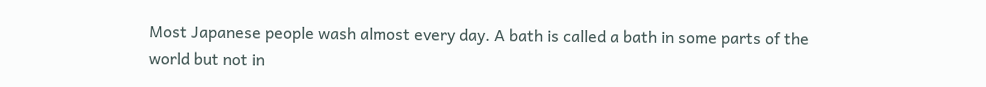Most Japanese people wash almost every day. A bath is called a bath in some parts of the world but not in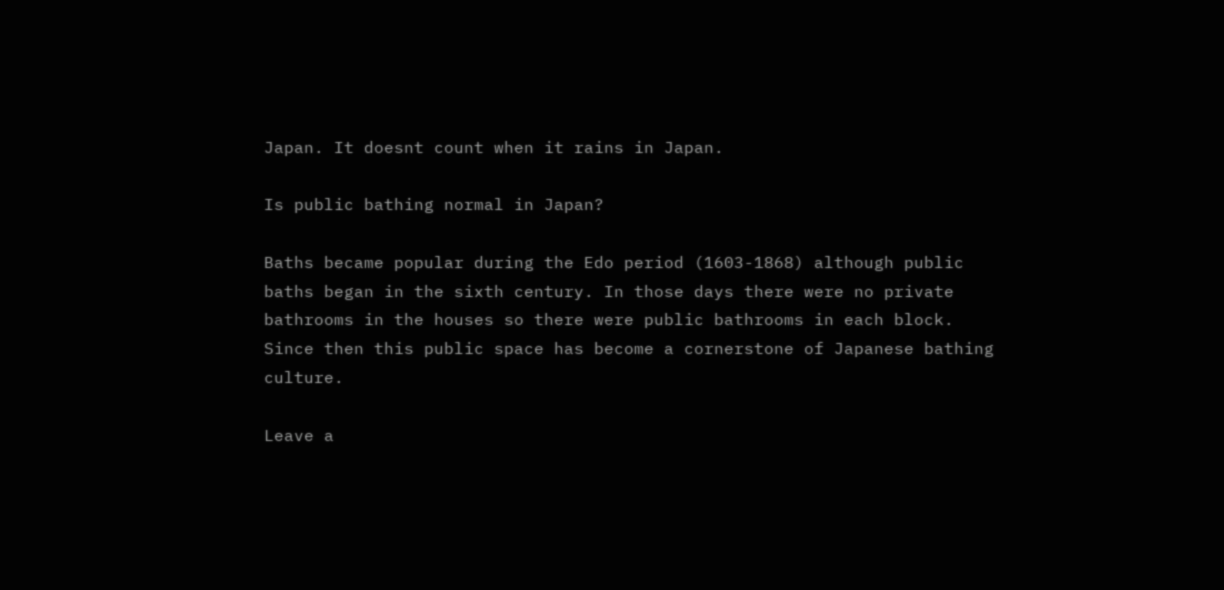Japan. It doesnt count when it rains in Japan.

Is public bathing normal in Japan?

Baths became popular during the Edo period (1603-1868) although public baths began in the sixth century. In those days there were no private bathrooms in the houses so there were public bathrooms in each block. Since then this public space has become a cornerstone of Japanese bathing culture.

Leave a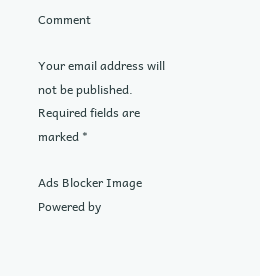Comment

Your email address will not be published. Required fields are marked *

Ads Blocker Image Powered by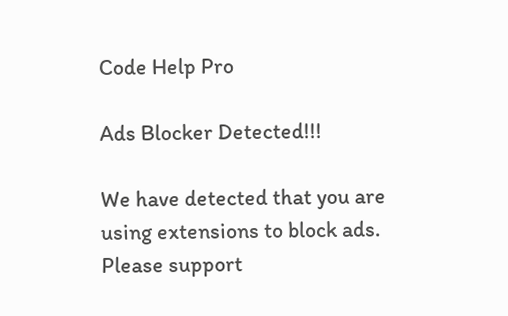Code Help Pro

Ads Blocker Detected!!!

We have detected that you are using extensions to block ads. Please support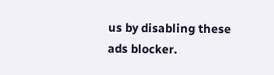us by disabling these ads blocker.